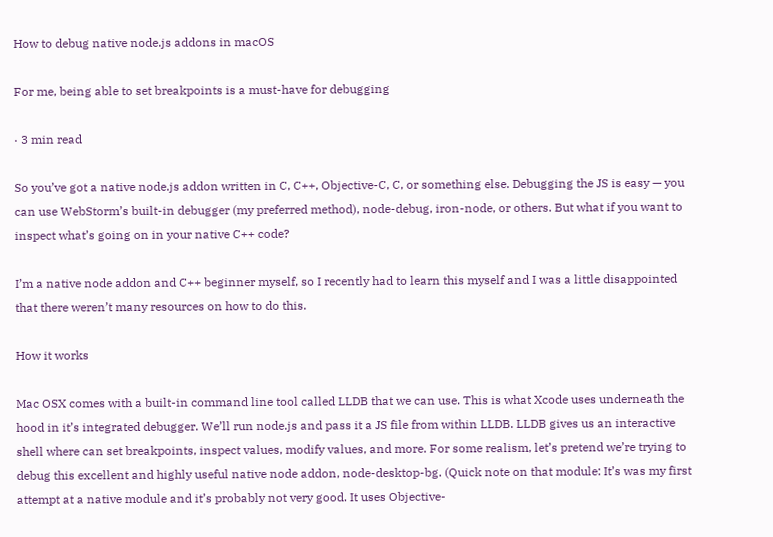How to debug native node.js addons in macOS

For me, being able to set breakpoints is a must-have for debugging

· 3 min read

So you’ve got a native node.js addon written in C, C++, Objective-C, C, or something else. Debugging the JS is easy — you can use WebStorm’s built-in debugger (my preferred method), node-debug, iron-node, or others. But what if you want to inspect what’s going on in your native C++ code?

I’m a native node addon and C++ beginner myself, so I recently had to learn this myself and I was a little disappointed that there weren’t many resources on how to do this.

How it works

Mac OSX comes with a built-in command line tool called LLDB that we can use. This is what Xcode uses underneath the hood in it’s integrated debugger. We’ll run node.js and pass it a JS file from within LLDB. LLDB gives us an interactive shell where can set breakpoints, inspect values, modify values, and more. For some realism, let’s pretend we’re trying to debug this excellent and highly useful native node addon, node-desktop-bg. (Quick note on that module: It’s was my first attempt at a native module and it’s probably not very good. It uses Objective-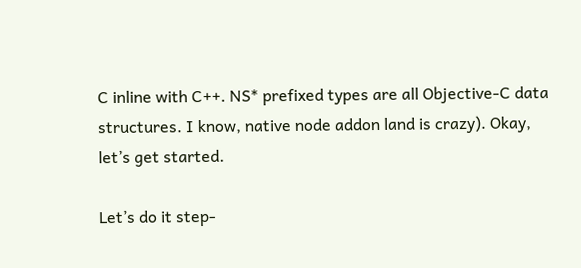C inline with C++. NS* prefixed types are all Objective-C data structures. I know, native node addon land is crazy). Okay, let’s get started.

Let’s do it step-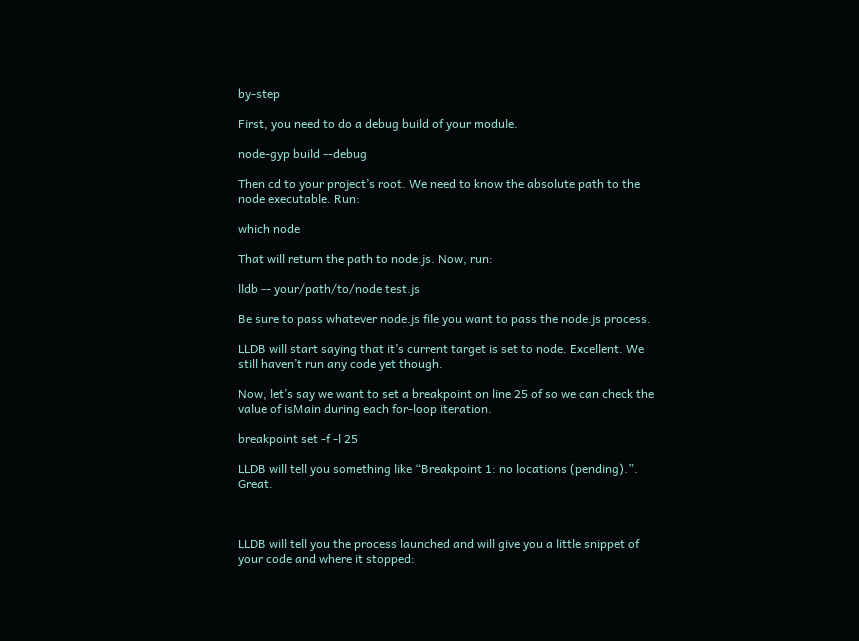by-step

First, you need to do a debug build of your module.

node-gyp build --debug

Then cd to your project’s root. We need to know the absolute path to the node executable. Run:

which node

That will return the path to node.js. Now, run:

lldb -- your/path/to/node test.js

Be sure to pass whatever node.js file you want to pass the node.js process.

LLDB will start saying that it’s current target is set to node. Excellent. We still haven’t run any code yet though.

Now, let’s say we want to set a breakpoint on line 25 of so we can check the value of isMain during each for-loop iteration.

breakpoint set -f -l 25

LLDB will tell you something like “Breakpoint 1: no locations (pending).”. Great.



LLDB will tell you the process launched and will give you a little snippet of your code and where it stopped: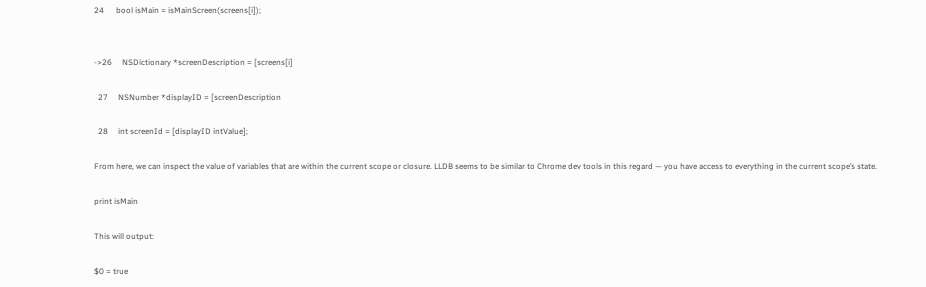24      bool isMain = isMainScreen(screens[i]);


->26     NSDictionary *screenDescription = [screens[i]

  27     NSNumber *displayID = [screenDescription

  28     int screenId = [displayID intValue];

From here, we can inspect the value of variables that are within the current scope or closure. LLDB seems to be similar to Chrome dev tools in this regard — you have access to everything in the current scope’s state.

print isMain

This will output:

$0 = true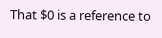That $0 is a reference to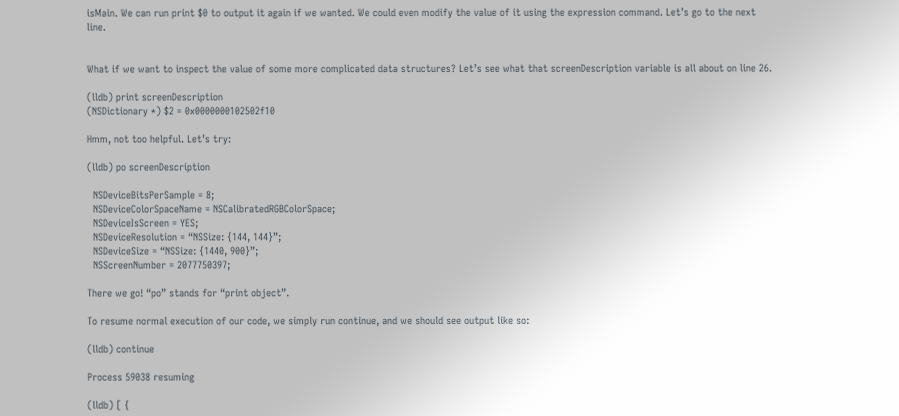isMain. We can run print $0 to output it again if we wanted. We could even modify the value of it using the expression command. Let’s go to the next line.


What if we want to inspect the value of some more complicated data structures? Let’s see what that screenDescription variable is all about on line 26.

(lldb) print screenDescription
(NSDictionary *) $2 = 0x0000000102502f10

Hmm, not too helpful. Let’s try:

(lldb) po screenDescription

  NSDeviceBitsPerSample = 8;
  NSDeviceColorSpaceName = NSCalibratedRGBColorSpace;
  NSDeviceIsScreen = YES;
  NSDeviceResolution = “NSSize: {144, 144}”;
  NSDeviceSize = “NSSize: {1440, 900}”;
  NSScreenNumber = 2077750397;

There we go! “po” stands for “print object”.

To resume normal execution of our code, we simply run continue, and we should see output like so:

(lldb) continue

Process 59038 resuming

(lldb) [ {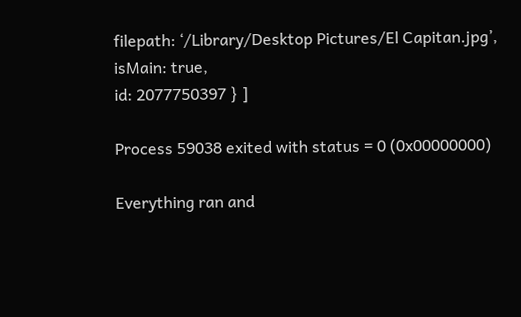filepath: ‘/Library/Desktop Pictures/El Capitan.jpg’,
isMain: true,
id: 2077750397 } ]

Process 59038 exited with status = 0 (0x00000000)

Everything ran and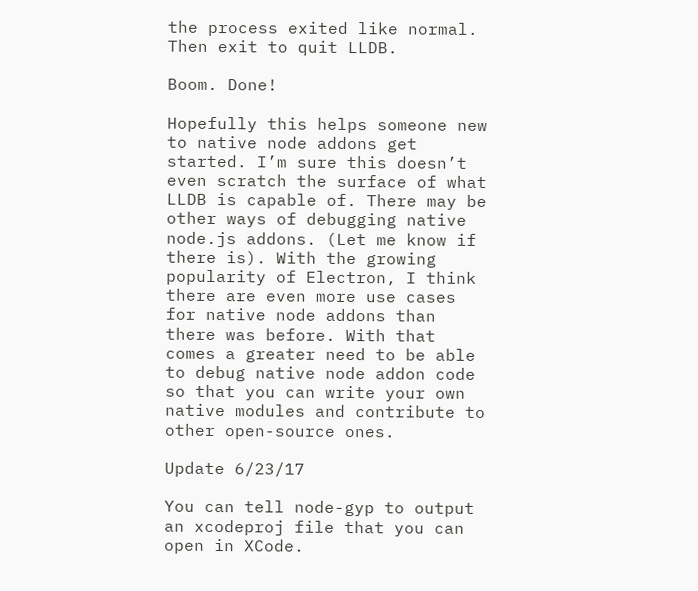the process exited like normal. Then exit to quit LLDB.

Boom. Done!

Hopefully this helps someone new to native node addons get started. I’m sure this doesn’t even scratch the surface of what LLDB is capable of. There may be other ways of debugging native node.js addons. (Let me know if there is). With the growing popularity of Electron, I think there are even more use cases for native node addons than there was before. With that comes a greater need to be able to debug native node addon code so that you can write your own native modules and contribute to other open-source ones.

Update 6/23/17

You can tell node-gyp to output an xcodeproj file that you can open in XCode.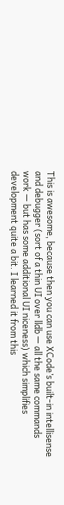This is awesome, because then you can use XCode’s built-in intellisense and debugger (sort of a thin UI over lldb — all the same commands work — but has some additional UI niceness) which simplifies development quite a bit. I learned it from this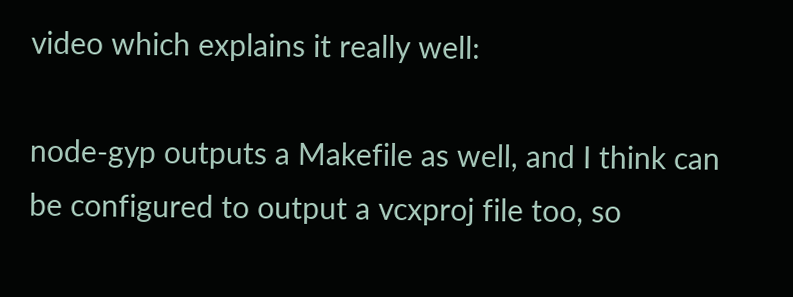video which explains it really well:

node-gyp outputs a Makefile as well, and I think can be configured to output a vcxproj file too, so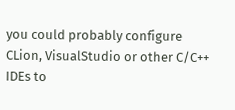you could probably configure CLion, VisualStudio or other C/C++ IDEs to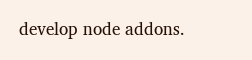develop node addons.